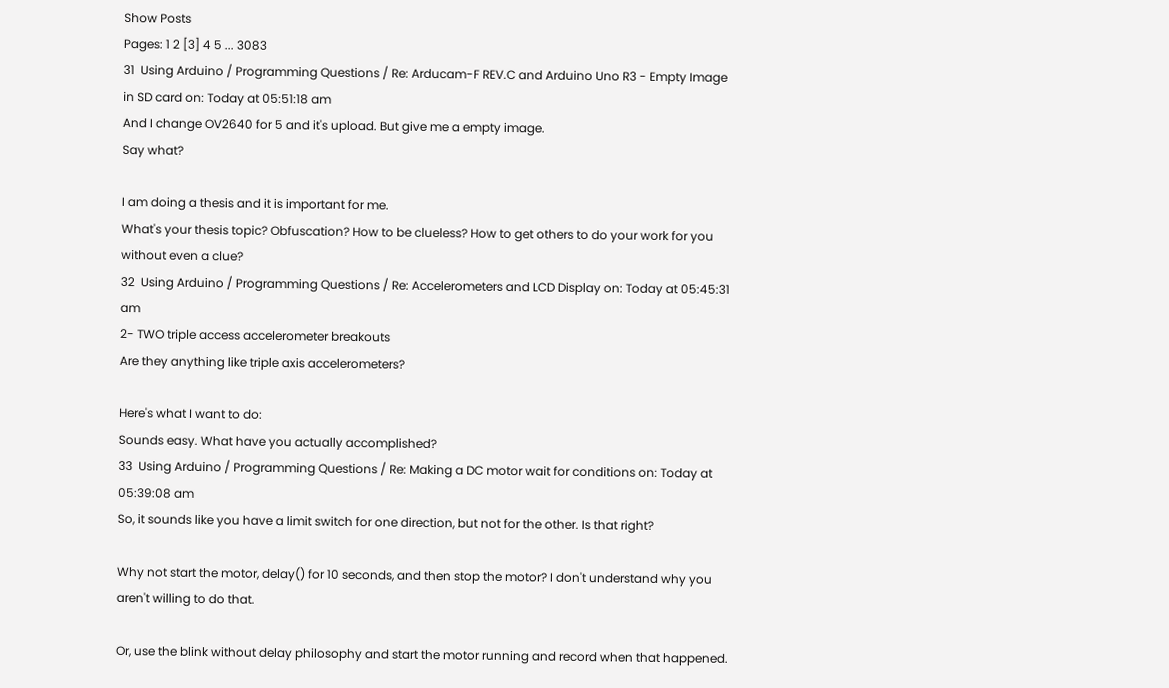Show Posts
Pages: 1 2 [3] 4 5 ... 3083
31  Using Arduino / Programming Questions / Re: Arducam-F REV.C and Arduino Uno R3 - Empty Image in SD card on: Today at 05:51:18 am
And I change OV2640 for 5 and it's upload. But give me a empty image.
Say what?

I am doing a thesis and it is important for me.
What's your thesis topic? Obfuscation? How to be clueless? How to get others to do your work for you without even a clue?
32  Using Arduino / Programming Questions / Re: Accelerometers and LCD Display on: Today at 05:45:31 am
2- TWO triple access accelerometer breakouts
Are they anything like triple axis accelerometers?

Here's what I want to do:
Sounds easy. What have you actually accomplished?
33  Using Arduino / Programming Questions / Re: Making a DC motor wait for conditions on: Today at 05:39:08 am
So, it sounds like you have a limit switch for one direction, but not for the other. Is that right?

Why not start the motor, delay() for 10 seconds, and then stop the motor? I don't understand why you aren't willing to do that.

Or, use the blink without delay philosophy and start the motor running and record when that happened.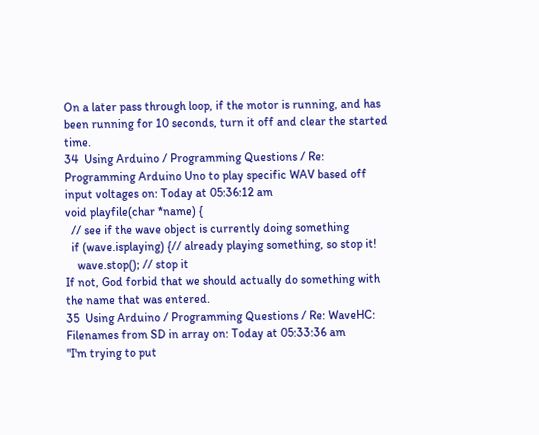On a later pass through loop, if the motor is running, and has been running for 10 seconds, turn it off and clear the started time.
34  Using Arduino / Programming Questions / Re: Programming Arduino Uno to play specific WAV based off input voltages on: Today at 05:36:12 am
void playfile(char *name) {
  // see if the wave object is currently doing something
  if (wave.isplaying) {// already playing something, so stop it!
    wave.stop(); // stop it
If not, God forbid that we should actually do something with the name that was entered.
35  Using Arduino / Programming Questions / Re: WaveHC: Filenames from SD in array on: Today at 05:33:36 am
"I'm trying to put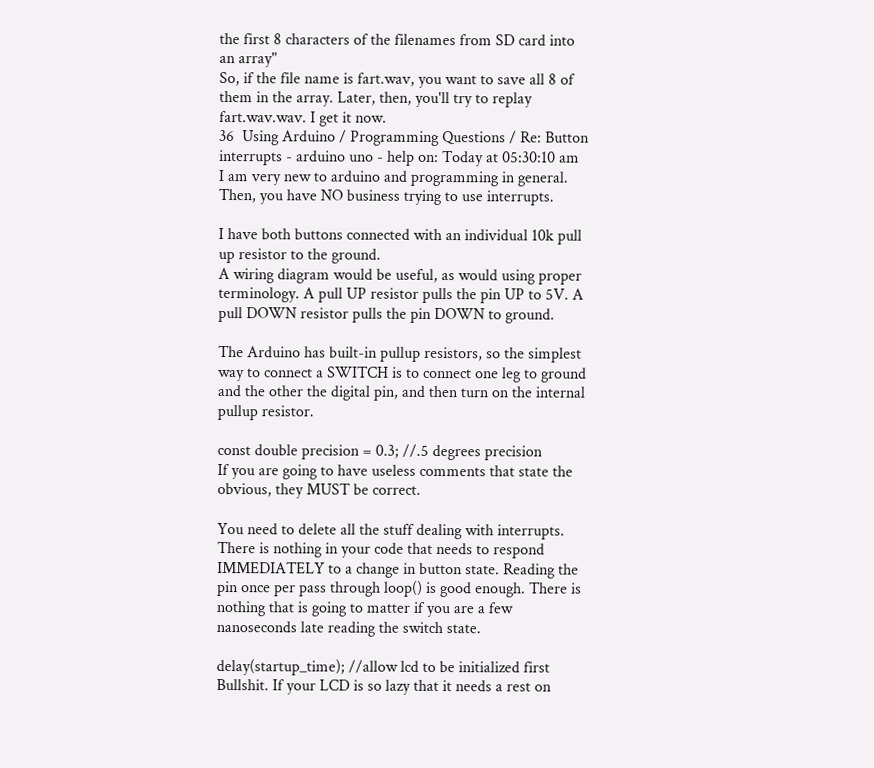the first 8 characters of the filenames from SD card into an array"
So, if the file name is fart.wav, you want to save all 8 of them in the array. Later, then, you'll try to replay fart.wav.wav. I get it now.
36  Using Arduino / Programming Questions / Re: Button interrupts - arduino uno - help on: Today at 05:30:10 am
I am very new to arduino and programming in general.
Then, you have NO business trying to use interrupts.

I have both buttons connected with an individual 10k pull up resistor to the ground.
A wiring diagram would be useful, as would using proper terminology. A pull UP resistor pulls the pin UP to 5V. A pull DOWN resistor pulls the pin DOWN to ground.

The Arduino has built-in pullup resistors, so the simplest way to connect a SWITCH is to connect one leg to ground and the other the digital pin, and then turn on the internal pullup resistor.

const double precision = 0.3; //.5 degrees precision
If you are going to have useless comments that state the obvious, they MUST be correct.

You need to delete all the stuff dealing with interrupts. There is nothing in your code that needs to respond IMMEDIATELY to a change in button state. Reading the pin once per pass through loop() is good enough. There is nothing that is going to matter if you are a few nanoseconds late reading the switch state.

delay(startup_time); //allow lcd to be initialized first
Bullshit. If your LCD is so lazy that it needs a rest on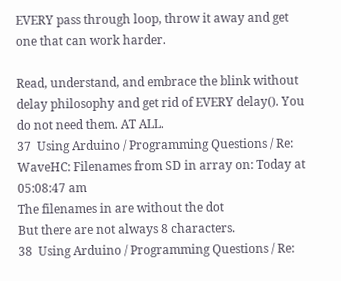EVERY pass through loop, throw it away and get one that can work harder.

Read, understand, and embrace the blink without delay philosophy and get rid of EVERY delay(). You do not need them. AT ALL.
37  Using Arduino / Programming Questions / Re: WaveHC: Filenames from SD in array on: Today at 05:08:47 am
The filenames in are without the dot
But there are not always 8 characters.
38  Using Arduino / Programming Questions / Re: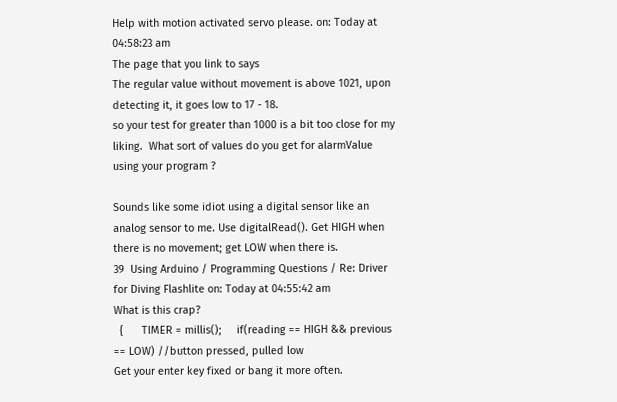Help with motion activated servo please. on: Today at 04:58:23 am
The page that you link to says
The regular value without movement is above 1021, upon detecting it, it goes low to 17 - 18.
so your test for greater than 1000 is a bit too close for my liking.  What sort of values do you get for alarmValue using your program ?

Sounds like some idiot using a digital sensor like an analog sensor to me. Use digitalRead(). Get HIGH when there is no movement; get LOW when there is.
39  Using Arduino / Programming Questions / Re: Driver for Diving Flashlite on: Today at 04:55:42 am
What is this crap?
  {      TIMER = millis();     if(reading == HIGH && previous == LOW) //button pressed, pulled low
Get your enter key fixed or bang it more often.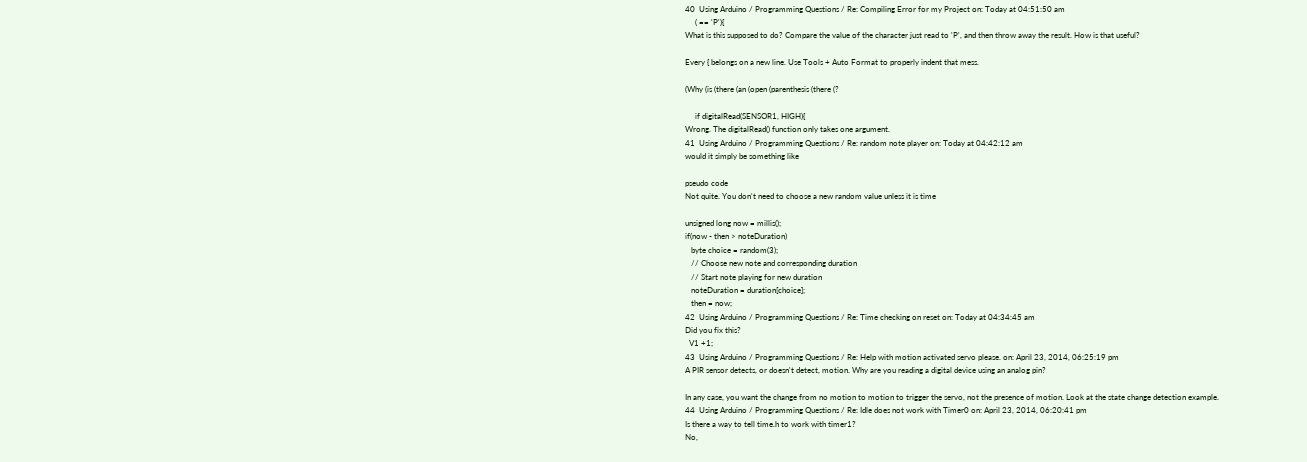40  Using Arduino / Programming Questions / Re: Compiling Error for my Project on: Today at 04:51:50 am
     ( == 'P'){
What is this supposed to do? Compare the value of the character just read to 'P', and then throw away the result. How is that useful?

Every { belongs on a new line. Use Tools + Auto Format to properly indent that mess.

(Why (is (there (an (open (parenthesis (there (?

     if digitalRead(SENSOR1, HIGH){
Wrong. The digitalRead() function only takes one argument.
41  Using Arduino / Programming Questions / Re: random note player on: Today at 04:42:12 am
would it simply be something like

pseudo code
Not quite. You don't need to choose a new random value unless it is time

unsigned long now = millis();
if(now - then > noteDuration)
   byte choice = random(3);
   // Choose new note and corresponding duration
   // Start note playing for new duration
   noteDuration = duration[choice];
   then = now;
42  Using Arduino / Programming Questions / Re: Time checking on reset on: Today at 04:34:45 am
Did you fix this?
  V1 +1;
43  Using Arduino / Programming Questions / Re: Help with motion activated servo please. on: April 23, 2014, 06:25:19 pm
A PIR sensor detects, or doesn't detect, motion. Why are you reading a digital device using an analog pin?

In any case, you want the change from no motion to motion to trigger the servo, not the presence of motion. Look at the state change detection example.
44  Using Arduino / Programming Questions / Re: Idle does not work with Timer0 on: April 23, 2014, 06:20:41 pm
Is there a way to tell time.h to work with timer1?
No,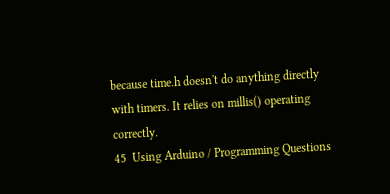because time.h doesn't do anything directly with timers. It relies on millis() operating correctly.
45  Using Arduino / Programming Questions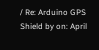/ Re: Arduino GPS Shield by on: April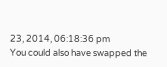23, 2014, 06:18:36 pm
You could also have swapped the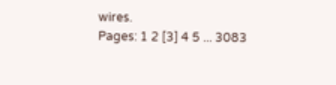wires.
Pages: 1 2 [3] 4 5 ... 3083